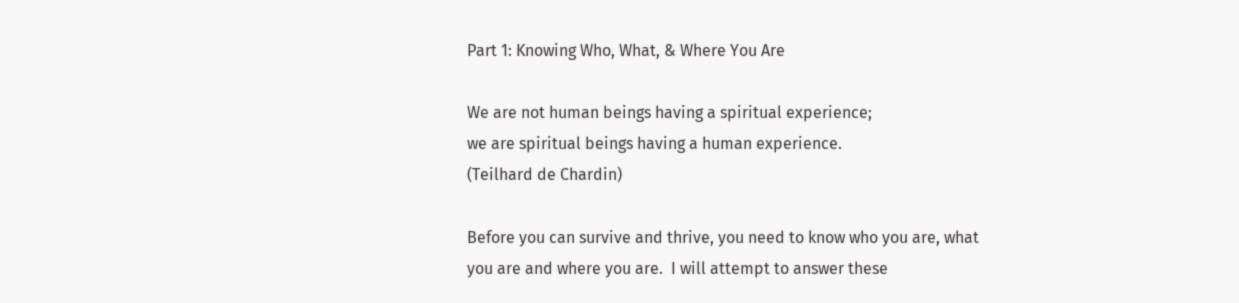Part 1: Knowing Who, What, & Where You Are

We are not human beings having a spiritual experience;
we are spiritual beings having a human experience.
(Teilhard de Chardin)

Before you can survive and thrive, you need to know who you are, what you are and where you are.  I will attempt to answer these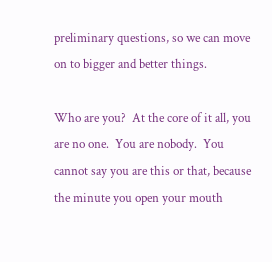preliminary questions, so we can move on to bigger and better things.

Who are you?  At the core of it all, you are no one.  You are nobody.  You cannot say you are this or that, because the minute you open your mouth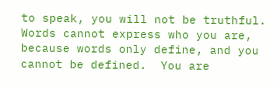to speak, you will not be truthful.  Words cannot express who you are, because words only define, and you cannot be defined.  You are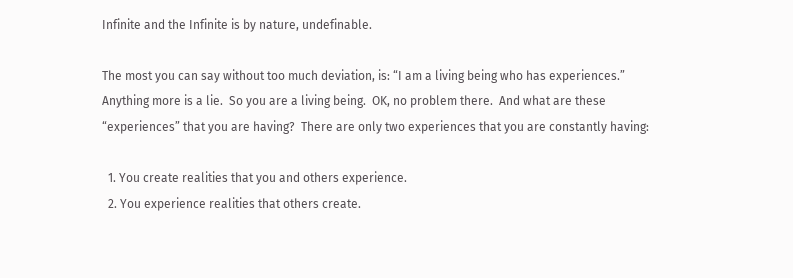Infinite and the Infinite is by nature, undefinable.

The most you can say without too much deviation, is: “I am a living being who has experiences.”  Anything more is a lie.  So you are a living being.  OK, no problem there.  And what are these “experiences” that you are having?  There are only two experiences that you are constantly having:

  1. You create realities that you and others experience.
  2. You experience realities that others create.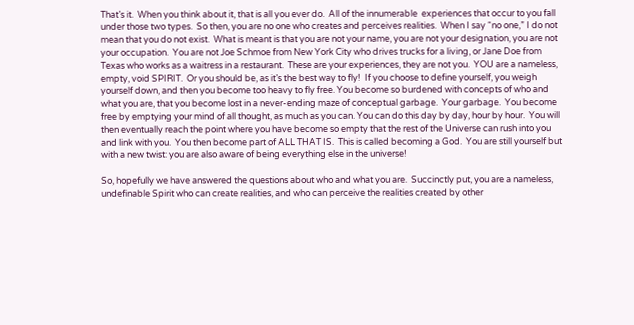That’s it.  When you think about it, that is all you ever do.  All of the innumerable  experiences that occur to you fall under those two types.  So then, you are no one who creates and perceives realities.  When I say “no one,” I do not mean that you do not exist.  What is meant is that you are not your name, you are not your designation, you are not your occupation.  You are not Joe Schmoe from New York City who drives trucks for a living, or Jane Doe from Texas who works as a waitress in a restaurant.  These are your experiences, they are not you.  YOU are a nameless, empty, void SPIRIT.  Or you should be, as it’s the best way to fly!  If you choose to define yourself, you weigh yourself down, and then you become too heavy to fly free. You become so burdened with concepts of who and what you are, that you become lost in a never-ending maze of conceptual garbage.  Your garbage.  You become free by emptying your mind of all thought, as much as you can. You can do this day by day, hour by hour.  You will then eventually reach the point where you have become so empty that the rest of the Universe can rush into you and link with you.  You then become part of ALL THAT IS.  This is called becoming a God.  You are still yourself but with a new twist: you are also aware of being everything else in the universe!

So, hopefully we have answered the questions about who and what you are.  Succinctly put, you are a nameless, undefinable Spirit who can create realities, and who can perceive the realities created by other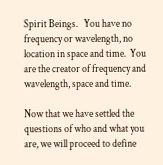Spirit Beings.   You have no frequency or wavelength, no location in space and time.  You are the creator of frequency and wavelength, space and time.

Now that we have settled the questions of who and what you are, we will proceed to define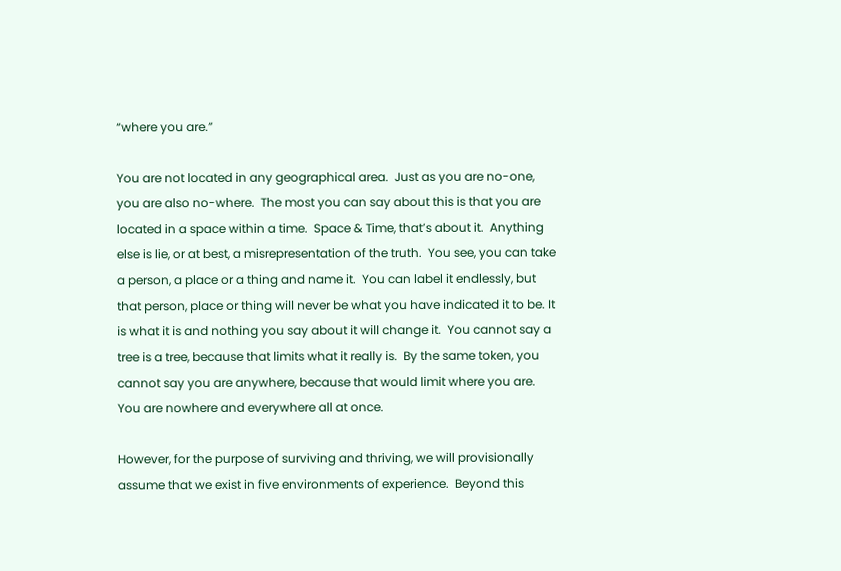“where you are.”

You are not located in any geographical area.  Just as you are no-one, you are also no-where.  The most you can say about this is that you are located in a space within a time.  Space & Time, that’s about it.  Anything else is lie, or at best, a misrepresentation of the truth.  You see, you can take a person, a place or a thing and name it.  You can label it endlessly, but that person, place or thing will never be what you have indicated it to be. It is what it is and nothing you say about it will change it.  You cannot say a tree is a tree, because that limits what it really is.  By the same token, you cannot say you are anywhere, because that would limit where you are. You are nowhere and everywhere all at once.

However, for the purpose of surviving and thriving, we will provisionally assume that we exist in five environments of experience.  Beyond this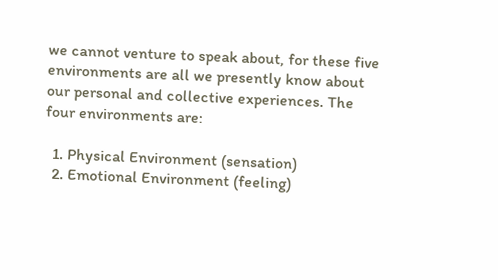we cannot venture to speak about, for these five environments are all we presently know about our personal and collective experiences. The four environments are:

  1. Physical Environment (sensation)
  2. Emotional Environment (feeling)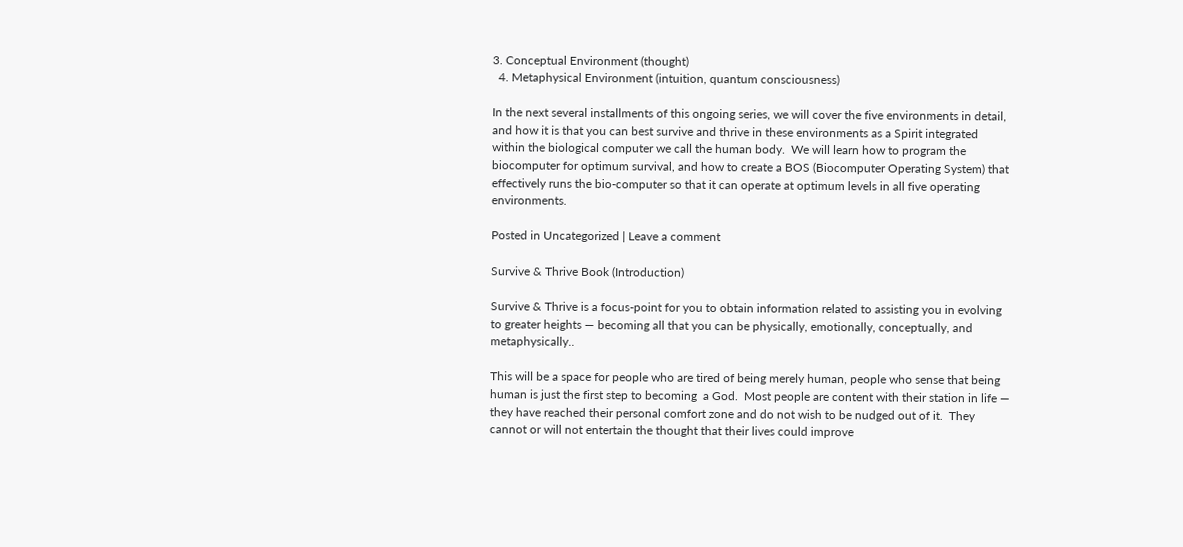3. Conceptual Environment (thought)
  4. Metaphysical Environment (intuition, quantum consciousness)

In the next several installments of this ongoing series, we will cover the five environments in detail, and how it is that you can best survive and thrive in these environments as a Spirit integrated within the biological computer we call the human body.  We will learn how to program the biocomputer for optimum survival, and how to create a BOS (Biocomputer Operating System) that effectively runs the bio-computer so that it can operate at optimum levels in all five operating environments.

Posted in Uncategorized | Leave a comment

Survive & Thrive Book (Introduction)

Survive & Thrive is a focus-point for you to obtain information related to assisting you in evolving to greater heights — becoming all that you can be physically, emotionally, conceptually, and metaphysically..

This will be a space for people who are tired of being merely human, people who sense that being human is just the first step to becoming  a God.  Most people are content with their station in life — they have reached their personal comfort zone and do not wish to be nudged out of it.  They cannot or will not entertain the thought that their lives could improve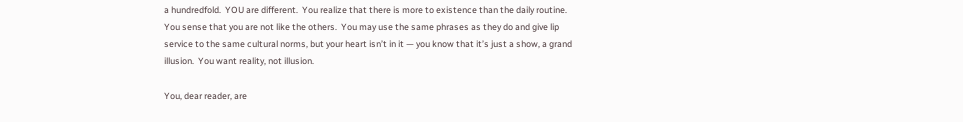a hundredfold.  YOU are different.  You realize that there is more to existence than the daily routine.  You sense that you are not like the others.  You may use the same phrases as they do and give lip service to the same cultural norms, but your heart isn’t in it — you know that it’s just a show, a grand illusion.  You want reality, not illusion.

You, dear reader, are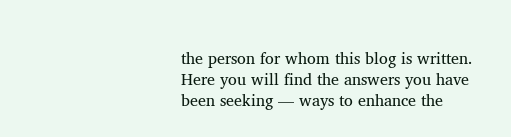the person for whom this blog is written.  Here you will find the answers you have been seeking — ways to enhance the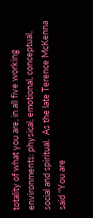totality of what you are, in all five working environments: physical, emotional, conceptual, social and spiritual.  As the late Terence McKenna said “You are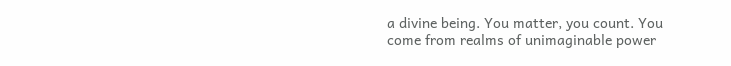a divine being. You matter, you count. You come from realms of unimaginable power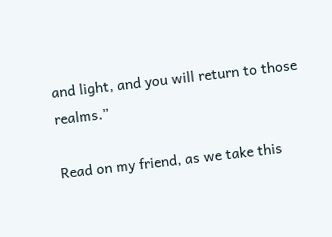and light, and you will return to those realms.”

Read on my friend, as we take this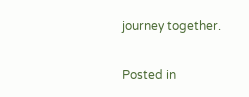journey together.

Posted in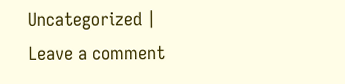Uncategorized | Leave a comment